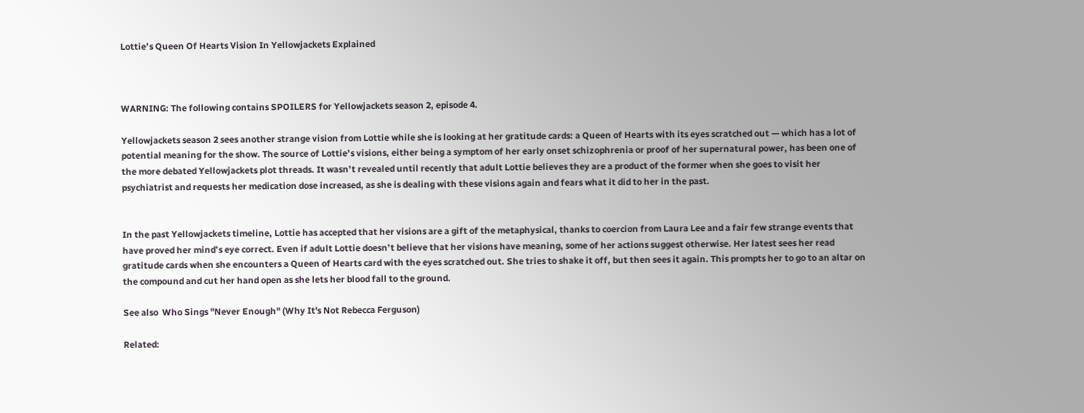Lottie’s Queen Of Hearts Vision In Yellowjackets Explained



WARNING: The following contains SPOILERS for Yellowjackets season 2, episode 4.

Yellowjackets season 2 sees another strange vision from Lottie while she is looking at her gratitude cards: a Queen of Hearts with its eyes scratched out — which has a lot of potential meaning for the show. The source of Lottie’s visions, either being a symptom of her early onset schizophrenia or proof of her supernatural power, has been one of the more debated Yellowjackets plot threads. It wasn’t revealed until recently that adult Lottie believes they are a product of the former when she goes to visit her psychiatrist and requests her medication dose increased, as she is dealing with these visions again and fears what it did to her in the past.


In the past Yellowjackets timeline, Lottie has accepted that her visions are a gift of the metaphysical, thanks to coercion from Laura Lee and a fair few strange events that have proved her mind’s eye correct. Even if adult Lottie doesn’t believe that her visions have meaning, some of her actions suggest otherwise. Her latest sees her read gratitude cards when she encounters a Queen of Hearts card with the eyes scratched out. She tries to shake it off, but then sees it again. This prompts her to go to an altar on the compound and cut her hand open as she lets her blood fall to the ground.

See also  Who Sings "Never Enough" (Why It's Not Rebecca Ferguson)

Related: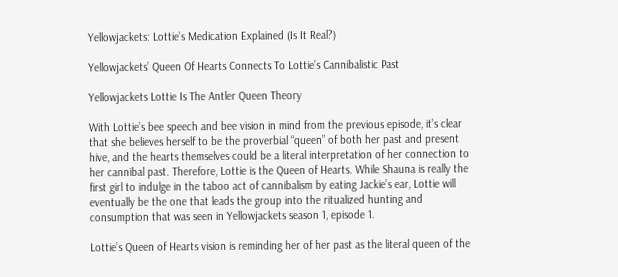Yellowjackets: Lottie’s Medication Explained (Is It Real?)

Yellowjackets’ Queen Of Hearts Connects To Lottie’s Cannibalistic Past

Yellowjackets Lottie Is The Antler Queen Theory

With Lottie’s bee speech and bee vision in mind from the previous episode, it’s clear that she believes herself to be the proverbial “queen” of both her past and present hive, and the hearts themselves could be a literal interpretation of her connection to her cannibal past. Therefore, Lottie is the Queen of Hearts. While Shauna is really the first girl to indulge in the taboo act of cannibalism by eating Jackie’s ear, Lottie will eventually be the one that leads the group into the ritualized hunting and consumption that was seen in Yellowjackets season 1, episode 1.

Lottie’s Queen of Hearts vision is reminding her of her past as the literal queen of the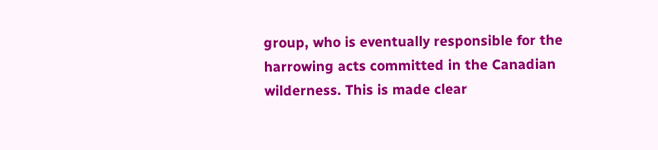group, who is eventually responsible for the harrowing acts committed in the Canadian wilderness. This is made clear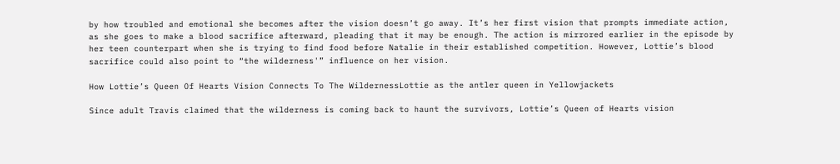by how troubled and emotional she becomes after the vision doesn’t go away. It’s her first vision that prompts immediate action, as she goes to make a blood sacrifice afterward, pleading that it may be enough. The action is mirrored earlier in the episode by her teen counterpart when she is trying to find food before Natalie in their established competition. However, Lottie’s blood sacrifice could also point to “the wilderness'” influence on her vision.

How Lottie’s Queen Of Hearts Vision Connects To The WildernessLottie as the antler queen in Yellowjackets

Since adult Travis claimed that the wilderness is coming back to haunt the survivors, Lottie’s Queen of Hearts vision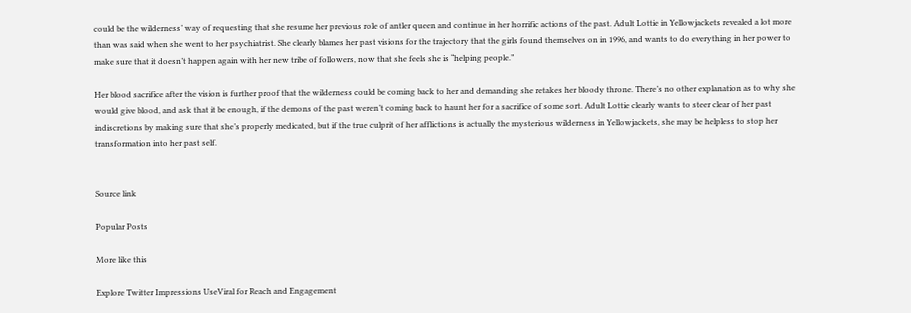could be the wilderness’ way of requesting that she resume her previous role of antler queen and continue in her horrific actions of the past. Adult Lottie in Yellowjackets revealed a lot more than was said when she went to her psychiatrist. She clearly blames her past visions for the trajectory that the girls found themselves on in 1996, and wants to do everything in her power to make sure that it doesn’t happen again with her new tribe of followers, now that she feels she is “helping people.”

Her blood sacrifice after the vision is further proof that the wilderness could be coming back to her and demanding she retakes her bloody throne. There’s no other explanation as to why she would give blood, and ask that it be enough, if the demons of the past weren’t coming back to haunt her for a sacrifice of some sort. Adult Lottie clearly wants to steer clear of her past indiscretions by making sure that she’s properly medicated, but if the true culprit of her afflictions is actually the mysterious wilderness in Yellowjackets, she may be helpless to stop her transformation into her past self.


Source link

Popular Posts

More like this

Explore Twitter Impressions UseViral for Reach and Engagement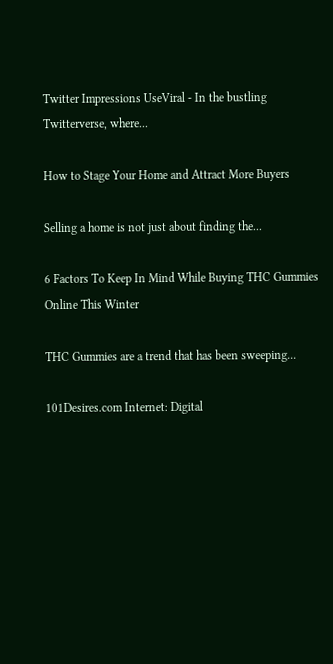Twitter Impressions UseViral - In the bustling Twitterverse, where...

How to Stage Your Home and Attract More Buyers

Selling a home is not just about finding the...

6 Factors To Keep In Mind While Buying THC Gummies Online This Winter

THC Gummies are a trend that has been sweeping...

101Desires.com Internet: Digital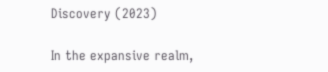Discovery (2023)

In the expansive realm,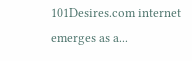101Desires.com internet emerges as a...